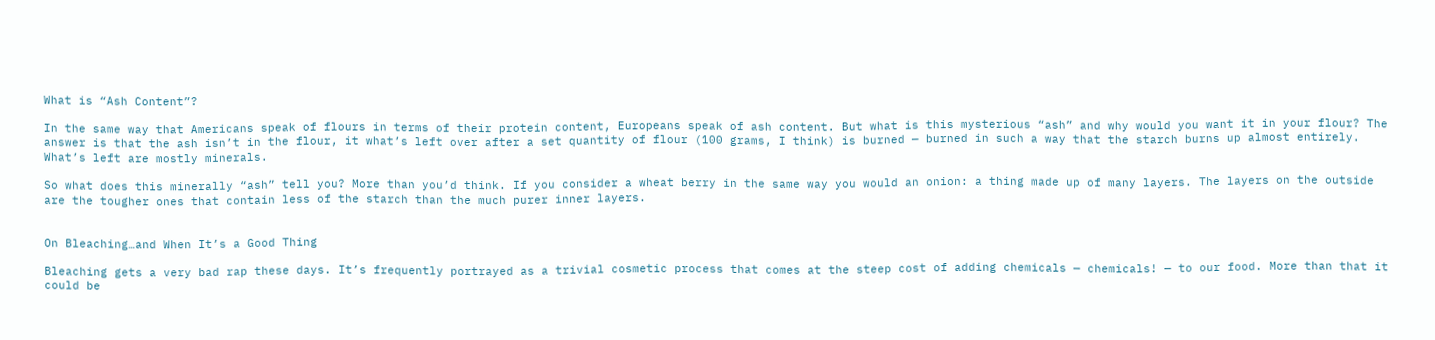What is “Ash Content”?

In the same way that Americans speak of flours in terms of their protein content, Europeans speak of ash content. But what is this mysterious “ash” and why would you want it in your flour? The answer is that the ash isn’t in the flour, it what’s left over after a set quantity of flour (100 grams, I think) is burned — burned in such a way that the starch burns up almost entirely. What’s left are mostly minerals.

So what does this minerally “ash” tell you? More than you’d think. If you consider a wheat berry in the same way you would an onion: a thing made up of many layers. The layers on the outside are the tougher ones that contain less of the starch than the much purer inner layers.


On Bleaching…and When It’s a Good Thing

Bleaching gets a very bad rap these days. It’s frequently portrayed as a trivial cosmetic process that comes at the steep cost of adding chemicals — chemicals! — to our food. More than that it could be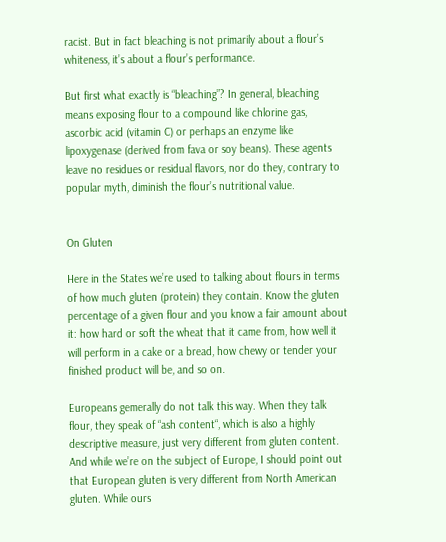racist. But in fact bleaching is not primarily about a flour’s whiteness, it’s about a flour’s performance.

But first what exactly is “bleaching”? In general, bleaching means exposing flour to a compound like chlorine gas, ascorbic acid (vitamin C) or perhaps an enzyme like lipoxygenase (derived from fava or soy beans). These agents leave no residues or residual flavors, nor do they, contrary to popular myth, diminish the flour’s nutritional value.


On Gluten

Here in the States we’re used to talking about flours in terms of how much gluten (protein) they contain. Know the gluten percentage of a given flour and you know a fair amount about it: how hard or soft the wheat that it came from, how well it will perform in a cake or a bread, how chewy or tender your finished product will be, and so on.

Europeans gemerally do not talk this way. When they talk flour, they speak of “ash content“, which is also a highly descriptive measure, just very different from gluten content. And while we’re on the subject of Europe, I should point out that European gluten is very different from North American gluten. While ours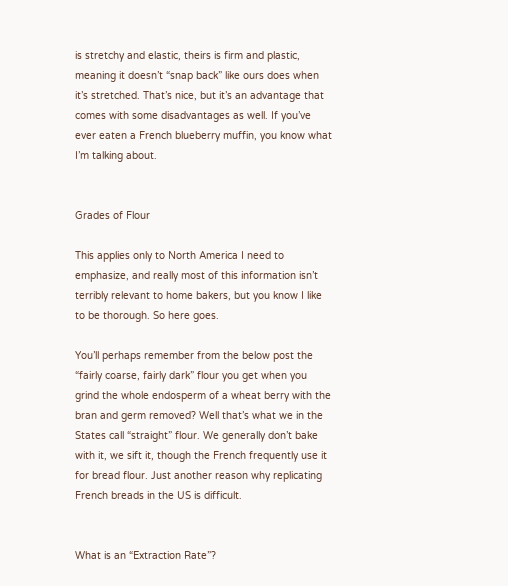is stretchy and elastic, theirs is firm and plastic, meaning it doesn’t “snap back” like ours does when it’s stretched. That’s nice, but it’s an advantage that comes with some disadvantages as well. If you’ve ever eaten a French blueberry muffin, you know what I’m talking about.


Grades of Flour

This applies only to North America I need to emphasize, and really most of this information isn’t terribly relevant to home bakers, but you know I like to be thorough. So here goes.

You’ll perhaps remember from the below post the “fairly coarse, fairly dark” flour you get when you grind the whole endosperm of a wheat berry with the bran and germ removed? Well that’s what we in the States call “straight” flour. We generally don’t bake with it, we sift it, though the French frequently use it for bread flour. Just another reason why replicating French breads in the US is difficult.


What is an “Extraction Rate”?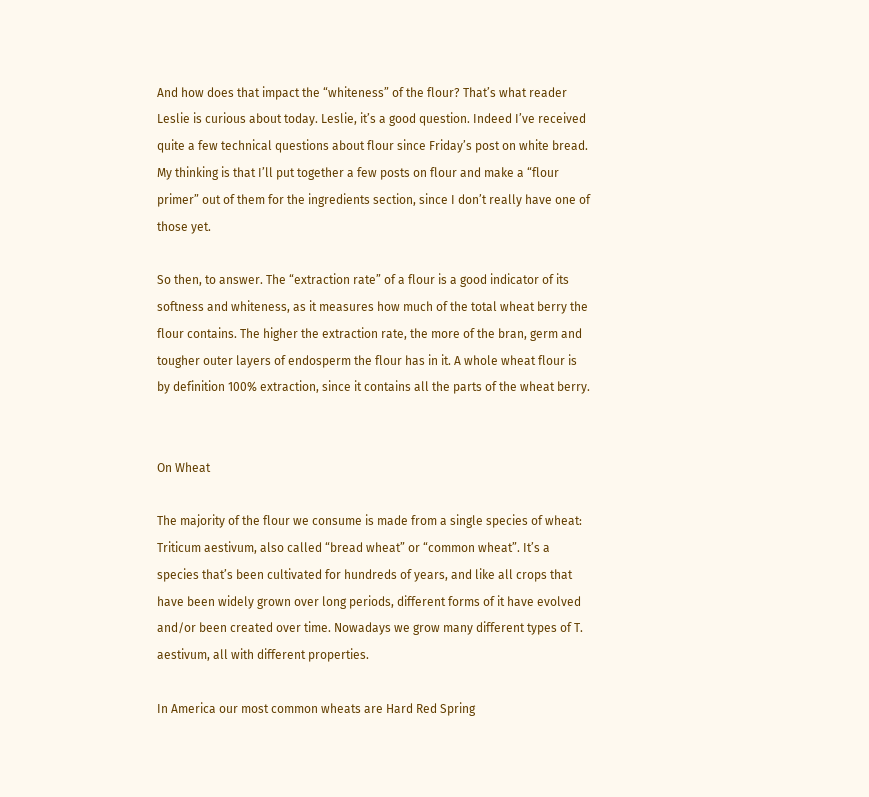And how does that impact the “whiteness” of the flour? That’s what reader Leslie is curious about today. Leslie, it’s a good question. Indeed I’ve received quite a few technical questions about flour since Friday’s post on white bread. My thinking is that I’ll put together a few posts on flour and make a “flour primer” out of them for the ingredients section, since I don’t really have one of those yet.

So then, to answer. The “extraction rate” of a flour is a good indicator of its softness and whiteness, as it measures how much of the total wheat berry the flour contains. The higher the extraction rate, the more of the bran, germ and tougher outer layers of endosperm the flour has in it. A whole wheat flour is by definition 100% extraction, since it contains all the parts of the wheat berry.


On Wheat

The majority of the flour we consume is made from a single species of wheat: Triticum aestivum, also called “bread wheat” or “common wheat”. It’s a species that’s been cultivated for hundreds of years, and like all crops that have been widely grown over long periods, different forms of it have evolved and/or been created over time. Nowadays we grow many different types of T. aestivum, all with different properties.

In America our most common wheats are Hard Red Spring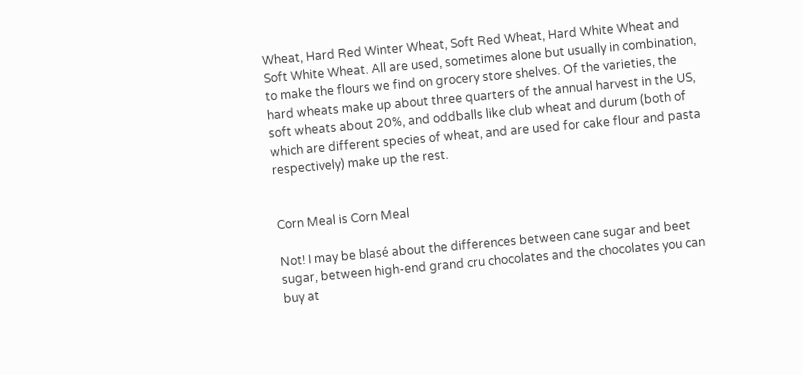Wheat, Hard Red Winter Wheat, Soft Red Wheat, Hard White Wheat and Soft White Wheat. All are used, sometimes alone but usually in combination, to make the flours we find on grocery store shelves. Of the varieties, the hard wheats make up about three quarters of the annual harvest in the US, soft wheats about 20%, and oddballs like club wheat and durum (both of which are different species of wheat, and are used for cake flour and pasta respectively) make up the rest.


Corn Meal is Corn Meal

Not! I may be blasé about the differences between cane sugar and beet sugar, between high-end grand cru chocolates and the chocolates you can buy at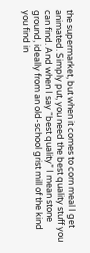the supermarket, but when it comes to corn meal I get animated. Simply put, you need the best quality stuff you can find. And when I say “best quality” I mean stone ground, ideally from an old-school grist mill of the kind you find in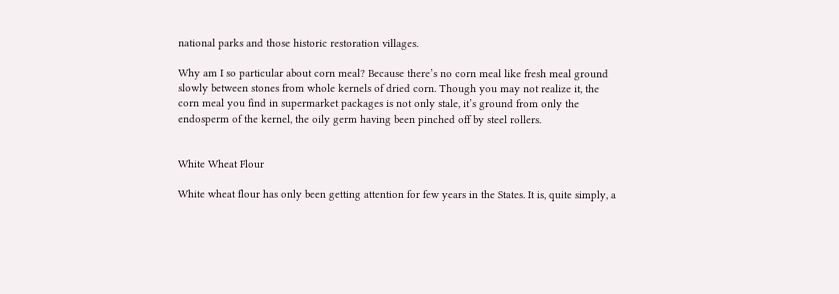national parks and those historic restoration villages.

Why am I so particular about corn meal? Because there’s no corn meal like fresh meal ground slowly between stones from whole kernels of dried corn. Though you may not realize it, the corn meal you find in supermarket packages is not only stale, it’s ground from only the endosperm of the kernel, the oily germ having been pinched off by steel rollers.


White Wheat Flour

White wheat flour has only been getting attention for few years in the States. It is, quite simply, a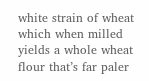white strain of wheat which when milled yields a whole wheat flour that’s far paler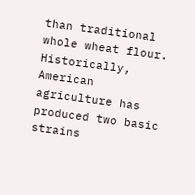than traditional whole wheat flour. Historically, American agriculture has produced two basic strains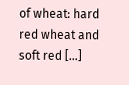of wheat: hard red wheat and soft red […]